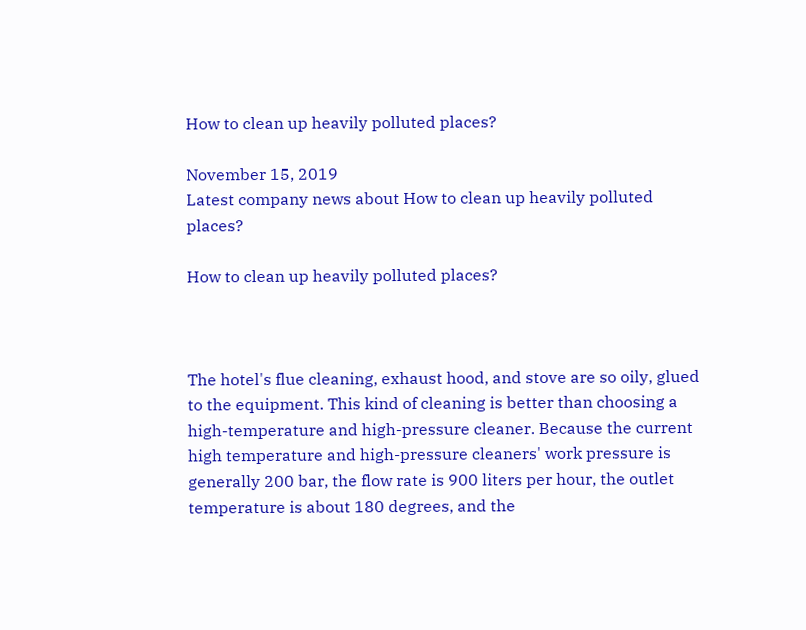How to clean up heavily polluted places?

November 15, 2019
Latest company news about How to clean up heavily polluted places?

How to clean up heavily polluted places?



The hotel's flue cleaning, exhaust hood, and stove are so oily, glued to the equipment. This kind of cleaning is better than choosing a high-temperature and high-pressure cleaner. Because the current high temperature and high-pressure cleaners' work pressure is generally 200 bar, the flow rate is 900 liters per hour, the outlet temperature is about 180 degrees, and the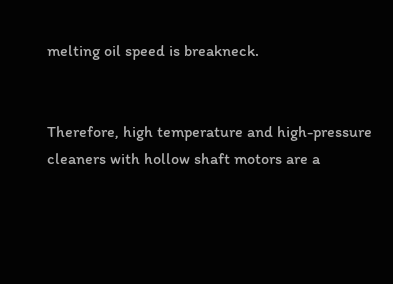melting oil speed is breakneck.


Therefore, high temperature and high-pressure cleaners with hollow shaft motors are a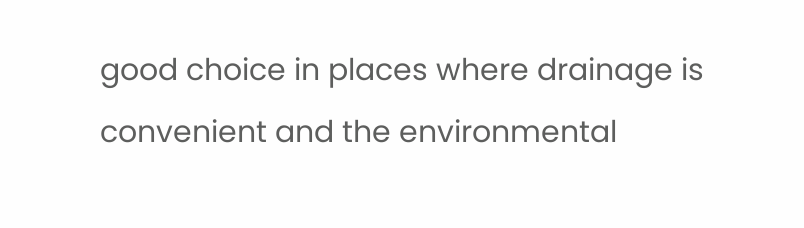good choice in places where drainage is convenient and the environmental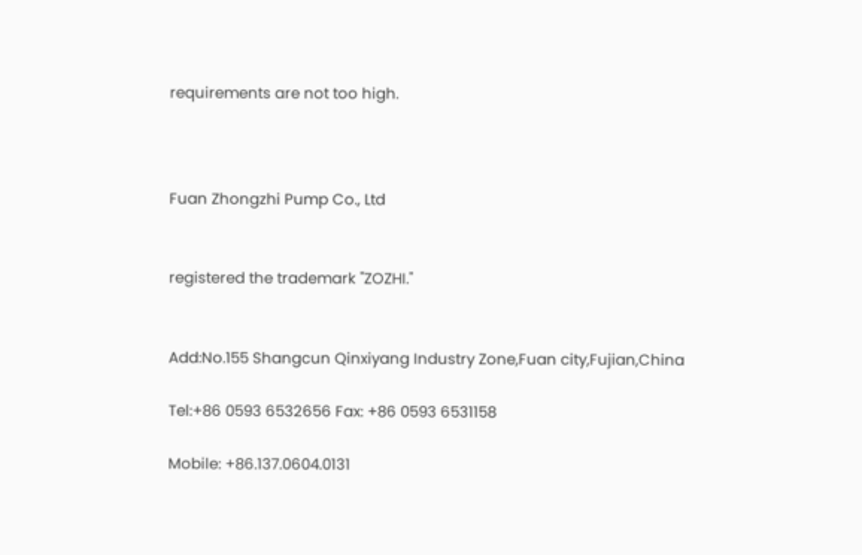requirements are not too high.



Fuan Zhongzhi Pump Co., Ltd


registered the trademark "ZOZHI."


Add:No.155 Shangcun Qinxiyang Industry Zone,Fuan city,Fujian,China

Tel:+86 0593 6532656 Fax: +86 0593 6531158

Mobile: +86.137.0604.0131